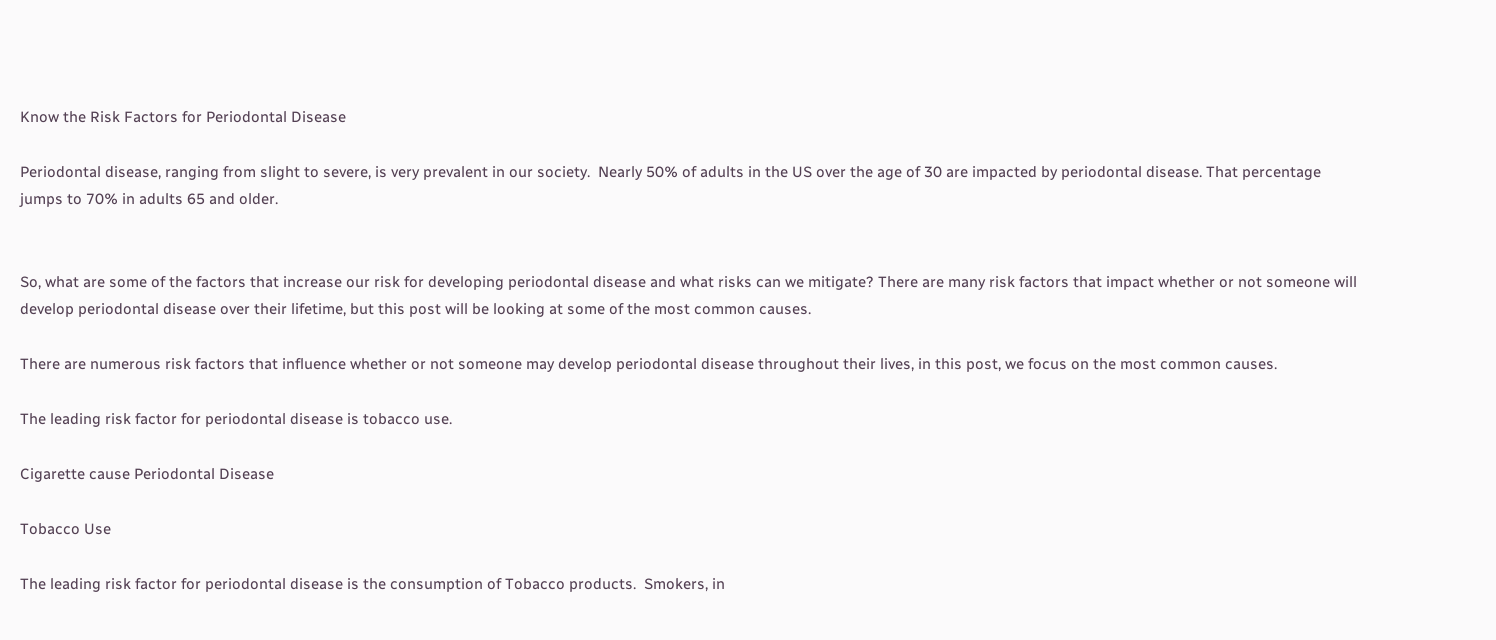Know the Risk Factors for Periodontal Disease

Periodontal disease, ranging from slight to severe, is very prevalent in our society.  Nearly 50% of adults in the US over the age of 30 are impacted by periodontal disease. That percentage jumps to 70% in adults 65 and older.


So, what are some of the factors that increase our risk for developing periodontal disease and what risks can we mitigate? There are many risk factors that impact whether or not someone will develop periodontal disease over their lifetime, but this post will be looking at some of the most common causes.

There are numerous risk factors that influence whether or not someone may develop periodontal disease throughout their lives, in this post, we focus on the most common causes.

The leading risk factor for periodontal disease is tobacco use.

Cigarette cause Periodontal Disease

Tobacco Use

The leading risk factor for periodontal disease is the consumption of Tobacco products.  Smokers, in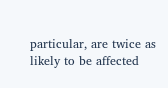particular, are twice as likely to be affected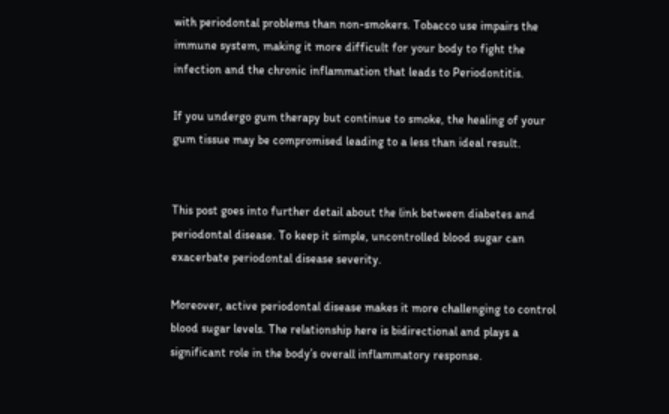with periodontal problems than non-smokers. Tobacco use impairs the immune system, making it more difficult for your body to fight the infection and the chronic inflammation that leads to Periodontitis.

If you undergo gum therapy but continue to smoke, the healing of your gum tissue may be compromised leading to a less than ideal result.


This post goes into further detail about the link between diabetes and periodontal disease. To keep it simple, uncontrolled blood sugar can exacerbate periodontal disease severity.

Moreover, active periodontal disease makes it more challenging to control blood sugar levels. The relationship here is bidirectional and plays a significant role in the body’s overall inflammatory response.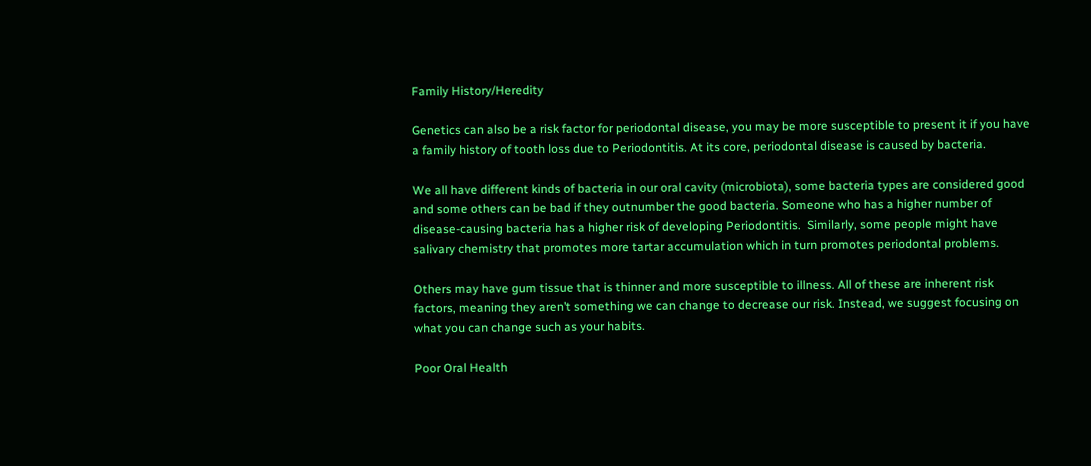Family History/Heredity

Genetics can also be a risk factor for periodontal disease, you may be more susceptible to present it if you have a family history of tooth loss due to Periodontitis. At its core, periodontal disease is caused by bacteria.

We all have different kinds of bacteria in our oral cavity (microbiota), some bacteria types are considered good and some others can be bad if they outnumber the good bacteria. Someone who has a higher number of disease-causing bacteria has a higher risk of developing Periodontitis.  Similarly, some people might have salivary chemistry that promotes more tartar accumulation which in turn promotes periodontal problems.

Others may have gum tissue that is thinner and more susceptible to illness. All of these are inherent risk factors, meaning they aren’t something we can change to decrease our risk. Instead, we suggest focusing on what you can change such as your habits.

Poor Oral Health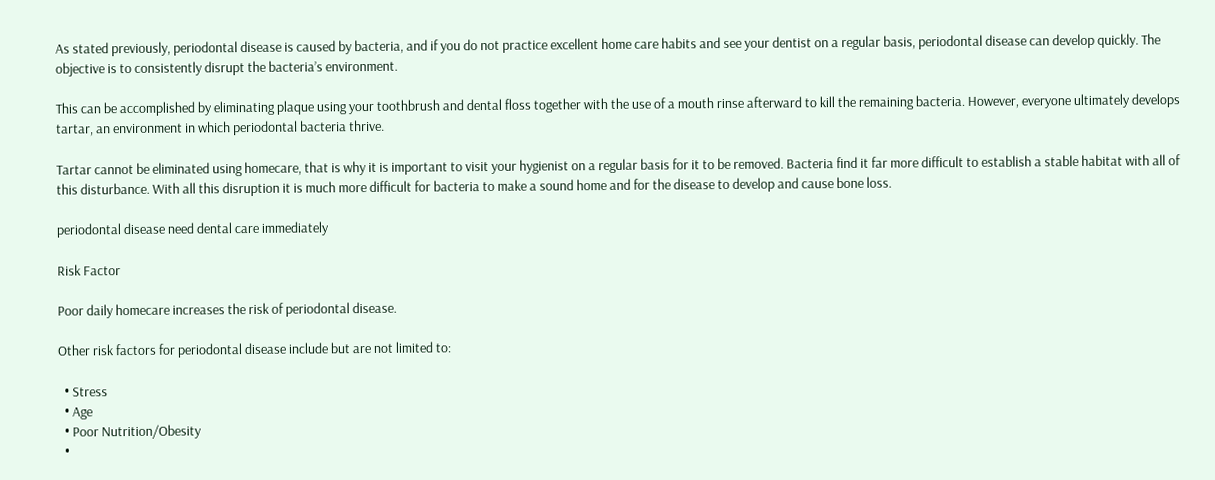As stated previously, periodontal disease is caused by bacteria, and if you do not practice excellent home care habits and see your dentist on a regular basis, periodontal disease can develop quickly. The objective is to consistently disrupt the bacteria’s environment.

This can be accomplished by eliminating plaque using your toothbrush and dental floss together with the use of a mouth rinse afterward to kill the remaining bacteria. However, everyone ultimately develops tartar, an environment in which periodontal bacteria thrive.

Tartar cannot be eliminated using homecare, that is why it is important to visit your hygienist on a regular basis for it to be removed. Bacteria find it far more difficult to establish a stable habitat with all of this disturbance. With all this disruption it is much more difficult for bacteria to make a sound home and for the disease to develop and cause bone loss.

periodontal disease need dental care immediately

Risk Factor

Poor daily homecare increases the risk of periodontal disease.

Other risk factors for periodontal disease include but are not limited to:

  • Stress
  • Age
  • Poor Nutrition/Obesity
  •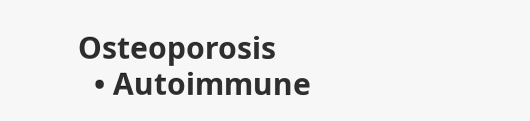Osteoporosis
  • Autoimmune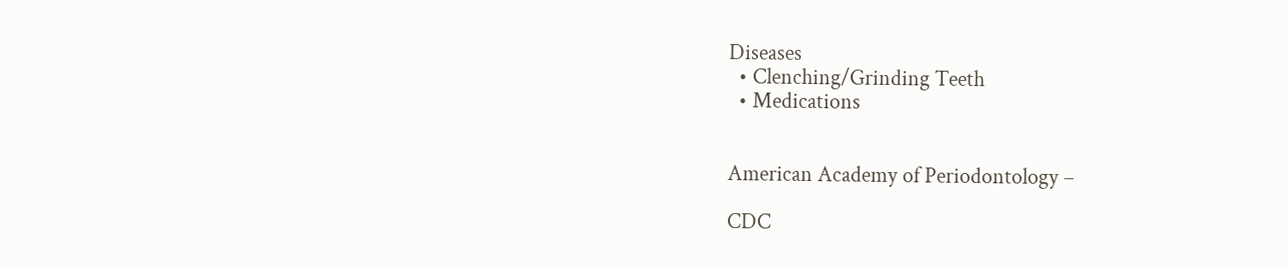Diseases
  • Clenching/Grinding Teeth
  • Medications


American Academy of Periodontology –

CDC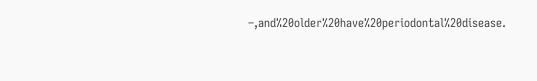–,and%20older%20have%20periodontal%20disease.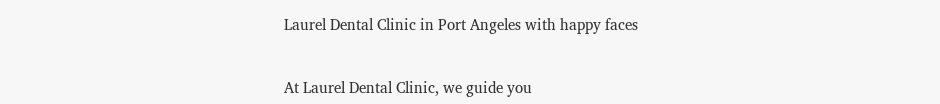Laurel Dental Clinic in Port Angeles with happy faces


At Laurel Dental Clinic, we guide you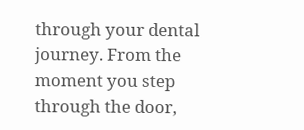through your dental journey. From the moment you step through the door,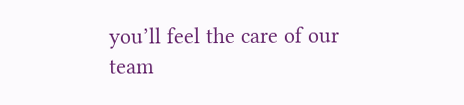you’ll feel the care of our team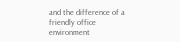and the difference of a friendly office environment